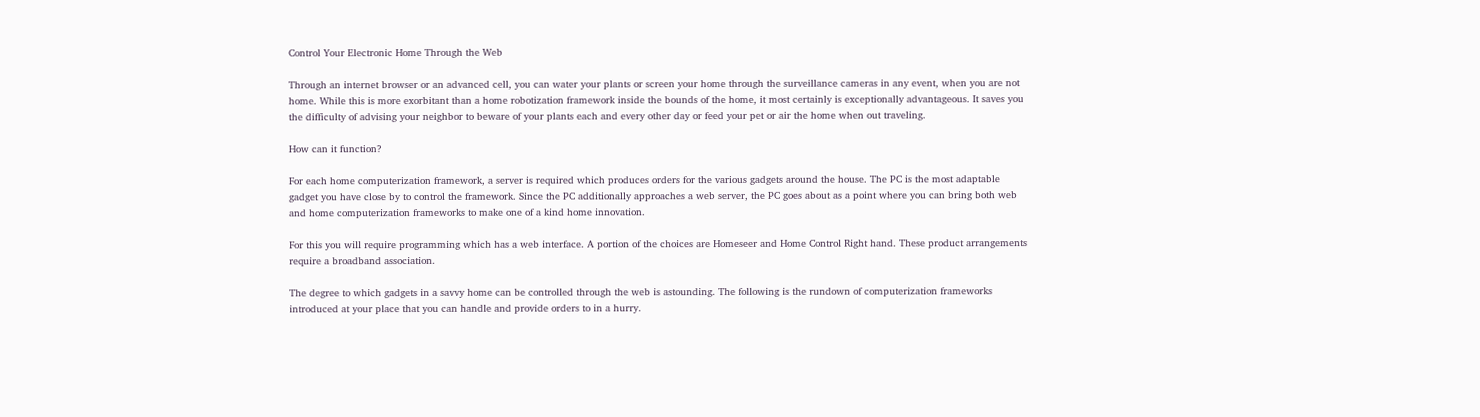Control Your Electronic Home Through the Web

Through an internet browser or an advanced cell, you can water your plants or screen your home through the surveillance cameras in any event, when you are not home. While this is more exorbitant than a home robotization framework inside the bounds of the home, it most certainly is exceptionally advantageous. It saves you the difficulty of advising your neighbor to beware of your plants each and every other day or feed your pet or air the home when out traveling.

How can it function?

For each home computerization framework, a server is required which produces orders for the various gadgets around the house. The PC is the most adaptable gadget you have close by to control the framework. Since the PC additionally approaches a web server, the PC goes about as a point where you can bring both web and home computerization frameworks to make one of a kind home innovation.

For this you will require programming which has a web interface. A portion of the choices are Homeseer and Home Control Right hand. These product arrangements require a broadband association.

The degree to which gadgets in a savvy home can be controlled through the web is astounding. The following is the rundown of computerization frameworks introduced at your place that you can handle and provide orders to in a hurry.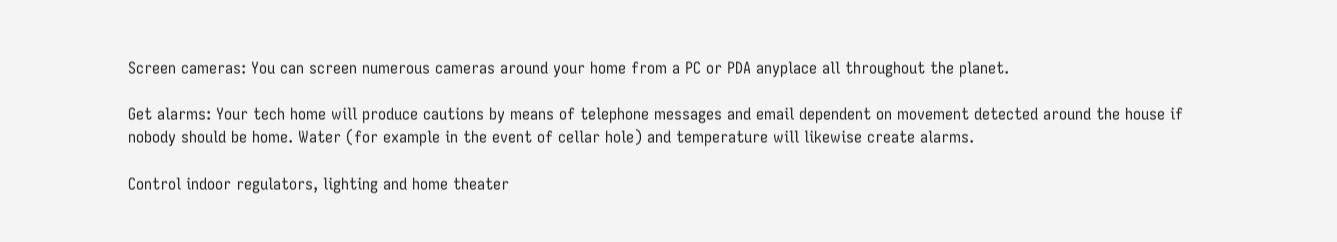Screen cameras: You can screen numerous cameras around your home from a PC or PDA anyplace all throughout the planet.

Get alarms: Your tech home will produce cautions by means of telephone messages and email dependent on movement detected around the house if nobody should be home. Water (for example in the event of cellar hole) and temperature will likewise create alarms.

Control indoor regulators, lighting and home theater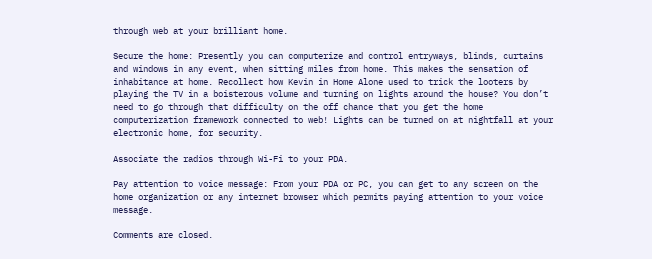through web at your brilliant home.

Secure the home: Presently you can computerize and control entryways, blinds, curtains and windows in any event, when sitting miles from home. This makes the sensation of inhabitance at home. Recollect how Kevin in Home Alone used to trick the looters by playing the TV in a boisterous volume and turning on lights around the house? You don’t need to go through that difficulty on the off chance that you get the home computerization framework connected to web! Lights can be turned on at nightfall at your electronic home, for security.

Associate the radios through Wi-Fi to your PDA.

Pay attention to voice message: From your PDA or PC, you can get to any screen on the home organization or any internet browser which permits paying attention to your voice message.

Comments are closed.